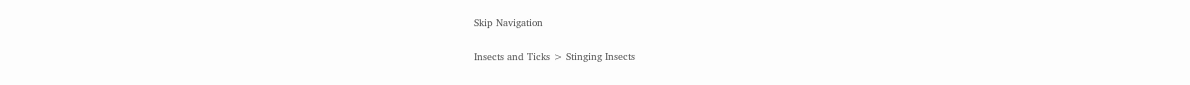Skip Navigation

Insects and Ticks > Stinging Insects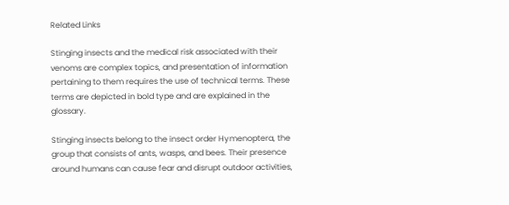Related Links

Stinging insects and the medical risk associated with their venoms are complex topics, and presentation of information pertaining to them requires the use of technical terms. These terms are depicted in bold type and are explained in the glossary.

Stinging insects belong to the insect order Hymenoptera, the group that consists of ants, wasps, and bees. Their presence around humans can cause fear and disrupt outdoor activities,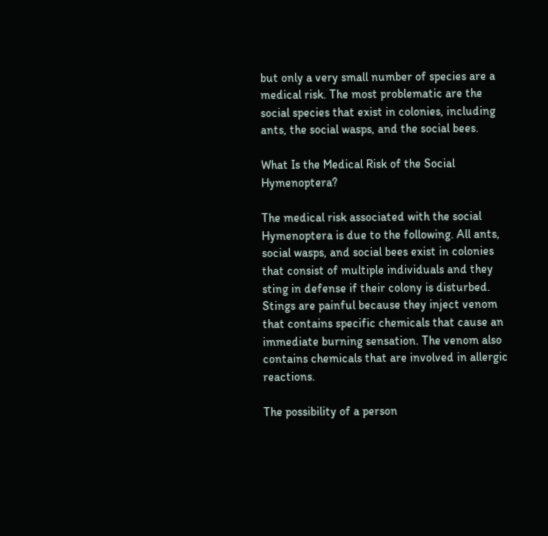but only a very small number of species are a medical risk. The most problematic are the social species that exist in colonies, including ants, the social wasps, and the social bees.

What Is the Medical Risk of the Social Hymenoptera?

The medical risk associated with the social Hymenoptera is due to the following. All ants, social wasps, and social bees exist in colonies that consist of multiple individuals and they sting in defense if their colony is disturbed. Stings are painful because they inject venom that contains specific chemicals that cause an immediate burning sensation. The venom also contains chemicals that are involved in allergic reactions.

The possibility of a person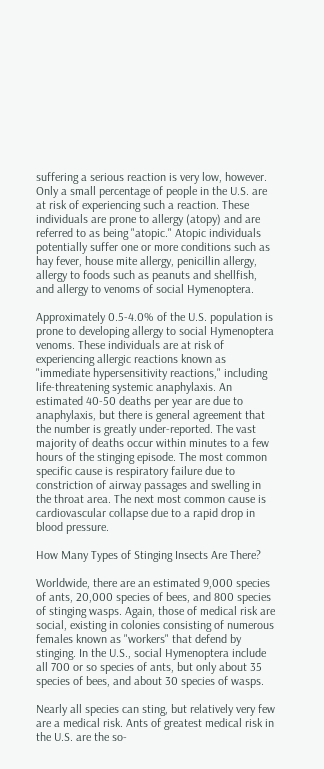suffering a serious reaction is very low, however. Only a small percentage of people in the U.S. are at risk of experiencing such a reaction. These individuals are prone to allergy (atopy) and are referred to as being "atopic." Atopic individuals potentially suffer one or more conditions such as hay fever, house mite allergy, penicillin allergy, allergy to foods such as peanuts and shellfish, and allergy to venoms of social Hymenoptera.

Approximately 0.5-4.0% of the U.S. population is prone to developing allergy to social Hymenoptera venoms. These individuals are at risk of experiencing allergic reactions known as "immediate hypersensitivity reactions," including life-threatening systemic anaphylaxis. An estimated 40-50 deaths per year are due to anaphylaxis, but there is general agreement that the number is greatly under-reported. The vast majority of deaths occur within minutes to a few hours of the stinging episode. The most common specific cause is respiratory failure due to constriction of airway passages and swelling in the throat area. The next most common cause is cardiovascular collapse due to a rapid drop in blood pressure.

How Many Types of Stinging Insects Are There?

Worldwide, there are an estimated 9,000 species of ants, 20,000 species of bees, and 800 species of stinging wasps. Again, those of medical risk are social, existing in colonies consisting of numerous females known as "workers" that defend by stinging. In the U.S., social Hymenoptera include all 700 or so species of ants, but only about 35 species of bees, and about 30 species of wasps.

Nearly all species can sting, but relatively very few are a medical risk. Ants of greatest medical risk in the U.S. are the so-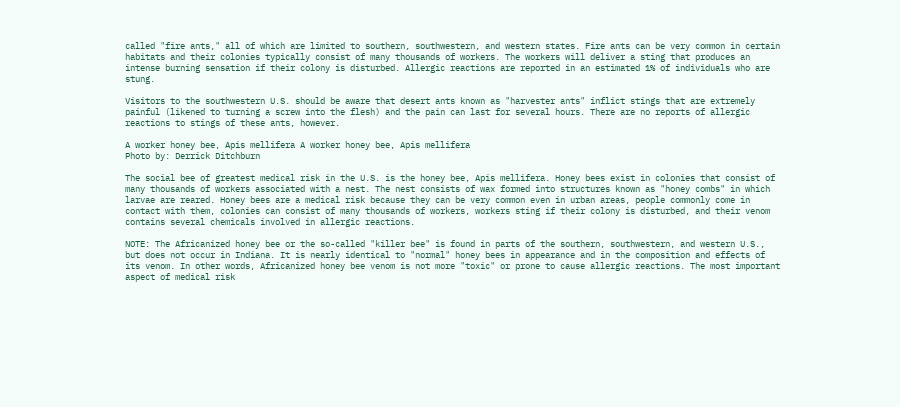called "fire ants," all of which are limited to southern, southwestern, and western states. Fire ants can be very common in certain habitats and their colonies typically consist of many thousands of workers. The workers will deliver a sting that produces an intense burning sensation if their colony is disturbed. Allergic reactions are reported in an estimated 1% of individuals who are stung.

Visitors to the southwestern U.S. should be aware that desert ants known as "harvester ants" inflict stings that are extremely painful (likened to turning a screw into the flesh) and the pain can last for several hours. There are no reports of allergic reactions to stings of these ants, however.

A worker honey bee, Apis mellifera A worker honey bee, Apis mellifera
Photo by: Derrick Ditchburn

The social bee of greatest medical risk in the U.S. is the honey bee, Apis mellifera. Honey bees exist in colonies that consist of many thousands of workers associated with a nest. The nest consists of wax formed into structures known as "honey combs" in which larvae are reared. Honey bees are a medical risk because they can be very common even in urban areas, people commonly come in contact with them, colonies can consist of many thousands of workers, workers sting if their colony is disturbed, and their venom contains several chemicals involved in allergic reactions.

NOTE: The Africanized honey bee or the so-called "killer bee" is found in parts of the southern, southwestern, and western U.S., but does not occur in Indiana. It is nearly identical to "normal" honey bees in appearance and in the composition and effects of its venom. In other words, Africanized honey bee venom is not more "toxic" or prone to cause allergic reactions. The most important aspect of medical risk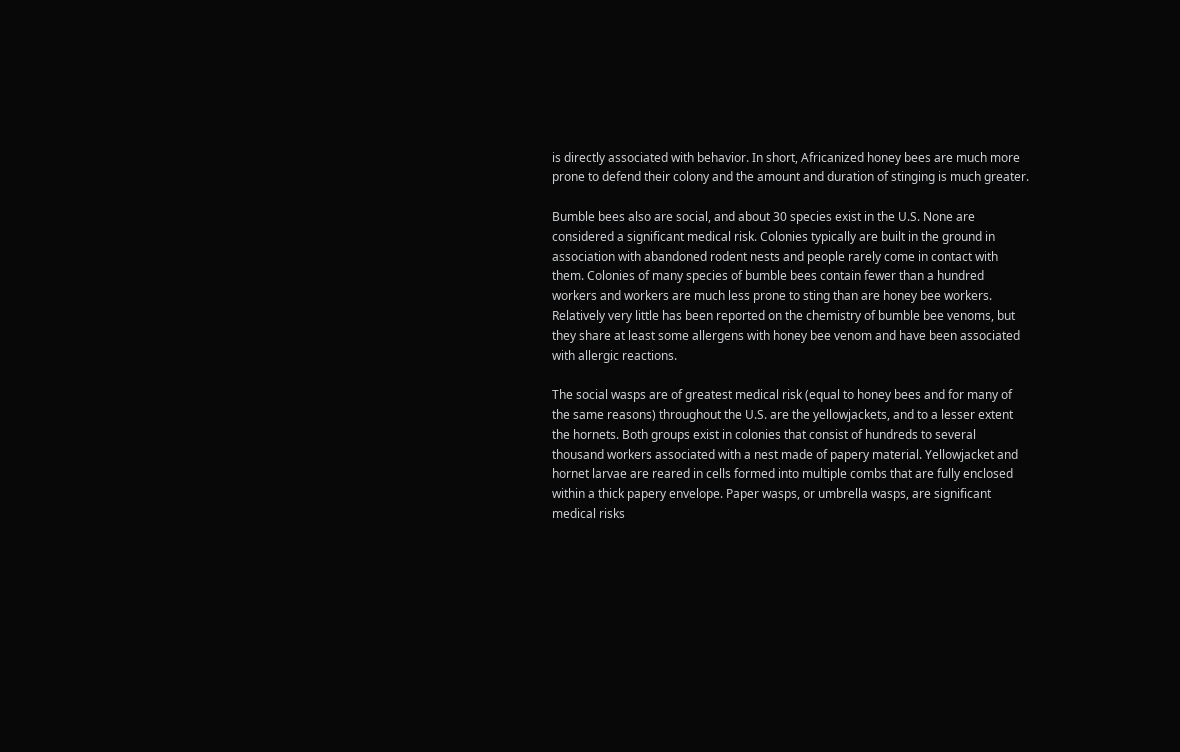is directly associated with behavior. In short, Africanized honey bees are much more prone to defend their colony and the amount and duration of stinging is much greater.

Bumble bees also are social, and about 30 species exist in the U.S. None are considered a significant medical risk. Colonies typically are built in the ground in association with abandoned rodent nests and people rarely come in contact with them. Colonies of many species of bumble bees contain fewer than a hundred workers and workers are much less prone to sting than are honey bee workers. Relatively very little has been reported on the chemistry of bumble bee venoms, but they share at least some allergens with honey bee venom and have been associated with allergic reactions.

The social wasps are of greatest medical risk (equal to honey bees and for many of the same reasons) throughout the U.S. are the yellowjackets, and to a lesser extent the hornets. Both groups exist in colonies that consist of hundreds to several thousand workers associated with a nest made of papery material. Yellowjacket and hornet larvae are reared in cells formed into multiple combs that are fully enclosed within a thick papery envelope. Paper wasps, or umbrella wasps, are significant medical risks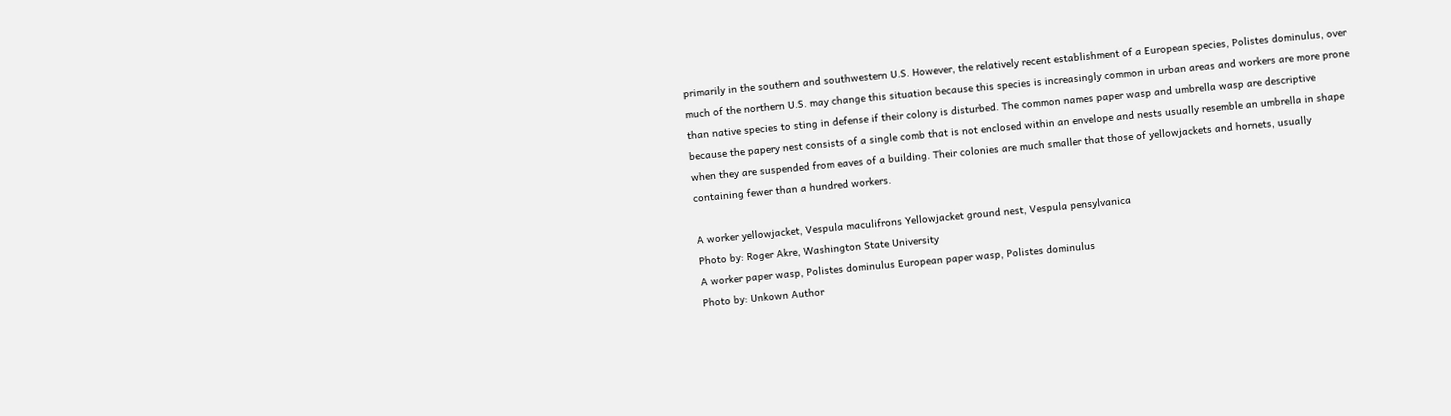primarily in the southern and southwestern U.S. However, the relatively recent establishment of a European species, Polistes dominulus, over much of the northern U.S. may change this situation because this species is increasingly common in urban areas and workers are more prone than native species to sting in defense if their colony is disturbed. The common names paper wasp and umbrella wasp are descriptive because the papery nest consists of a single comb that is not enclosed within an envelope and nests usually resemble an umbrella in shape when they are suspended from eaves of a building. Their colonies are much smaller that those of yellowjackets and hornets, usually containing fewer than a hundred workers.

A worker yellowjacket, Vespula maculifrons Yellowjacket ground nest, Vespula pensylvanica
Photo by: Roger Akre, Washington State University
A worker paper wasp, Polistes dominulus European paper wasp, Polistes dominulus
Photo by: Unkown Author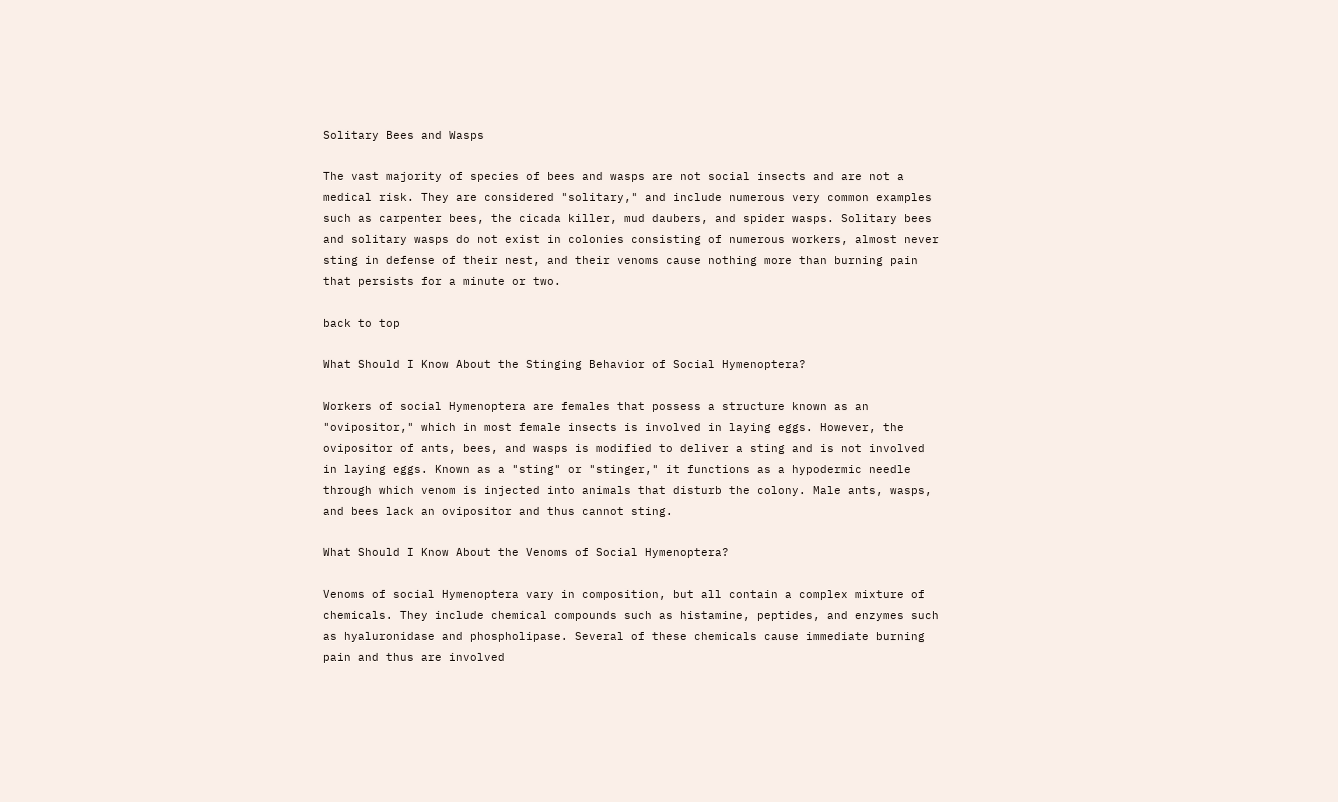Solitary Bees and Wasps

The vast majority of species of bees and wasps are not social insects and are not a medical risk. They are considered "solitary," and include numerous very common examples such as carpenter bees, the cicada killer, mud daubers, and spider wasps. Solitary bees and solitary wasps do not exist in colonies consisting of numerous workers, almost never sting in defense of their nest, and their venoms cause nothing more than burning pain that persists for a minute or two.

back to top

What Should I Know About the Stinging Behavior of Social Hymenoptera?

Workers of social Hymenoptera are females that possess a structure known as an "ovipositor," which in most female insects is involved in laying eggs. However, the ovipositor of ants, bees, and wasps is modified to deliver a sting and is not involved in laying eggs. Known as a "sting" or "stinger," it functions as a hypodermic needle through which venom is injected into animals that disturb the colony. Male ants, wasps, and bees lack an ovipositor and thus cannot sting.

What Should I Know About the Venoms of Social Hymenoptera?

Venoms of social Hymenoptera vary in composition, but all contain a complex mixture of chemicals. They include chemical compounds such as histamine, peptides, and enzymes such as hyaluronidase and phospholipase. Several of these chemicals cause immediate burning pain and thus are involved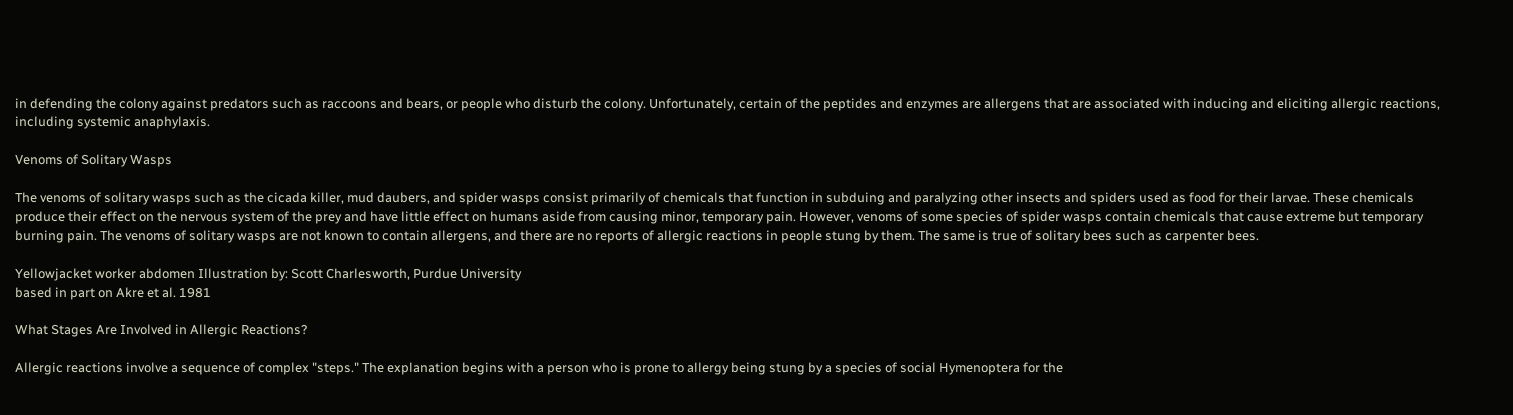in defending the colony against predators such as raccoons and bears, or people who disturb the colony. Unfortunately, certain of the peptides and enzymes are allergens that are associated with inducing and eliciting allergic reactions, including systemic anaphylaxis.

Venoms of Solitary Wasps

The venoms of solitary wasps such as the cicada killer, mud daubers, and spider wasps consist primarily of chemicals that function in subduing and paralyzing other insects and spiders used as food for their larvae. These chemicals produce their effect on the nervous system of the prey and have little effect on humans aside from causing minor, temporary pain. However, venoms of some species of spider wasps contain chemicals that cause extreme but temporary burning pain. The venoms of solitary wasps are not known to contain allergens, and there are no reports of allergic reactions in people stung by them. The same is true of solitary bees such as carpenter bees.

Yellowjacket worker abdomen Illustration by: Scott Charlesworth, Purdue University
based in part on Akre et al. 1981

What Stages Are Involved in Allergic Reactions?

Allergic reactions involve a sequence of complex "steps." The explanation begins with a person who is prone to allergy being stung by a species of social Hymenoptera for the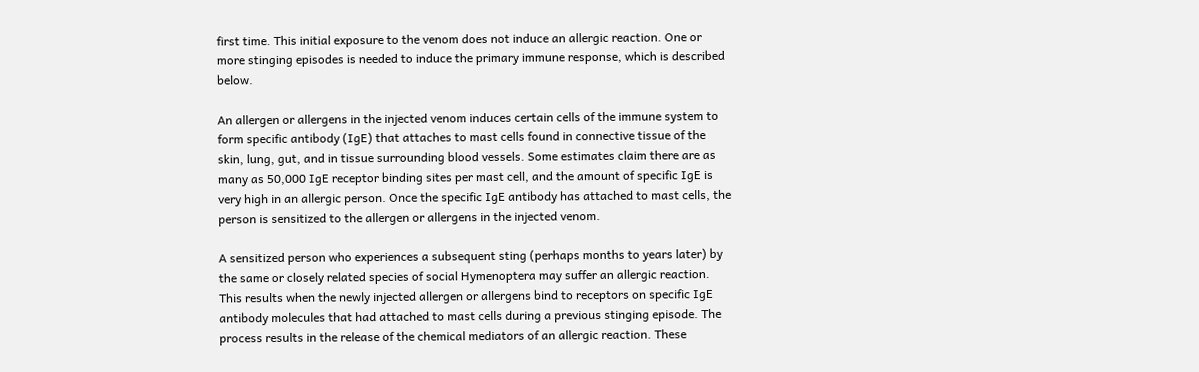first time. This initial exposure to the venom does not induce an allergic reaction. One or more stinging episodes is needed to induce the primary immune response, which is described below.

An allergen or allergens in the injected venom induces certain cells of the immune system to form specific antibody (IgE) that attaches to mast cells found in connective tissue of the skin, lung, gut, and in tissue surrounding blood vessels. Some estimates claim there are as many as 50,000 IgE receptor binding sites per mast cell, and the amount of specific IgE is very high in an allergic person. Once the specific IgE antibody has attached to mast cells, the person is sensitized to the allergen or allergens in the injected venom.

A sensitized person who experiences a subsequent sting (perhaps months to years later) by the same or closely related species of social Hymenoptera may suffer an allergic reaction. This results when the newly injected allergen or allergens bind to receptors on specific IgE antibody molecules that had attached to mast cells during a previous stinging episode. The process results in the release of the chemical mediators of an allergic reaction. These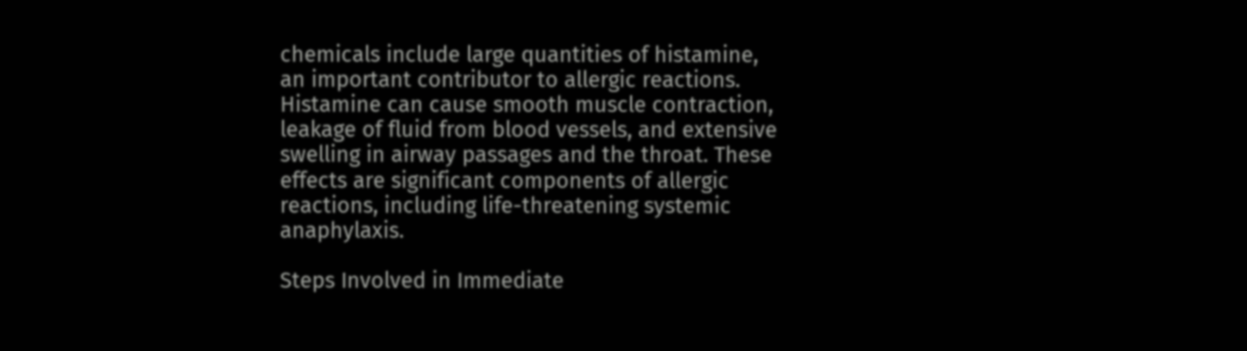chemicals include large quantities of histamine, an important contributor to allergic reactions. Histamine can cause smooth muscle contraction, leakage of fluid from blood vessels, and extensive swelling in airway passages and the throat. These effects are significant components of allergic reactions, including life-threatening systemic anaphylaxis.

Steps Involved in Immediate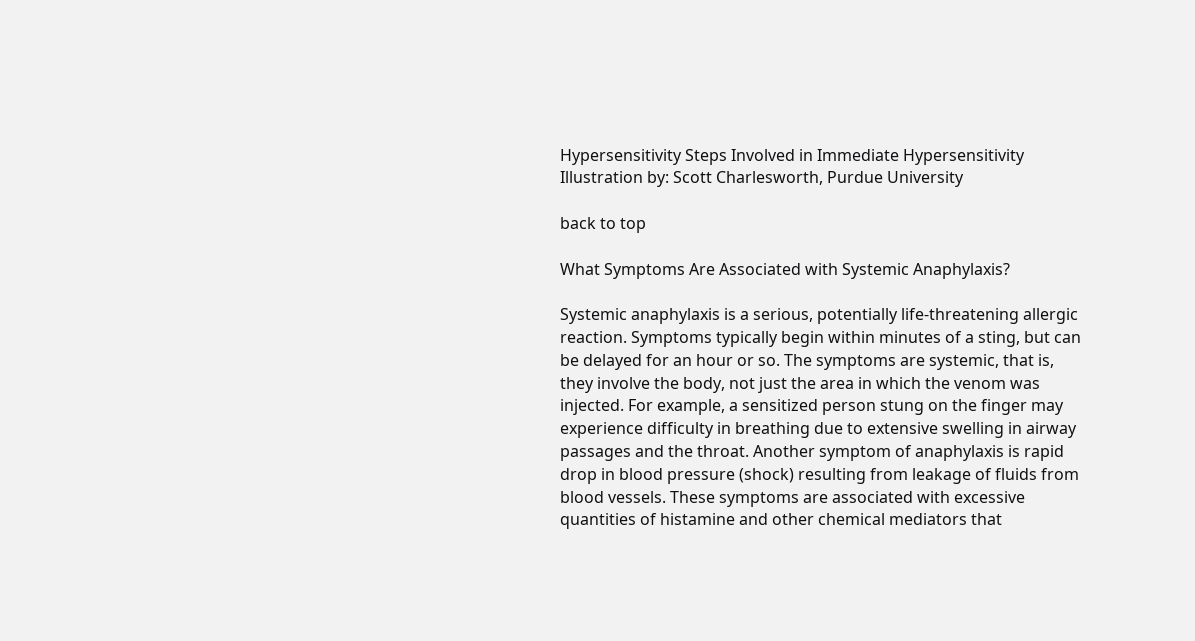Hypersensitivity Steps Involved in Immediate Hypersensitivity
Illustration by: Scott Charlesworth, Purdue University

back to top

What Symptoms Are Associated with Systemic Anaphylaxis?

Systemic anaphylaxis is a serious, potentially life-threatening allergic reaction. Symptoms typically begin within minutes of a sting, but can be delayed for an hour or so. The symptoms are systemic, that is, they involve the body, not just the area in which the venom was injected. For example, a sensitized person stung on the finger may experience difficulty in breathing due to extensive swelling in airway passages and the throat. Another symptom of anaphylaxis is rapid drop in blood pressure (shock) resulting from leakage of fluids from blood vessels. These symptoms are associated with excessive quantities of histamine and other chemical mediators that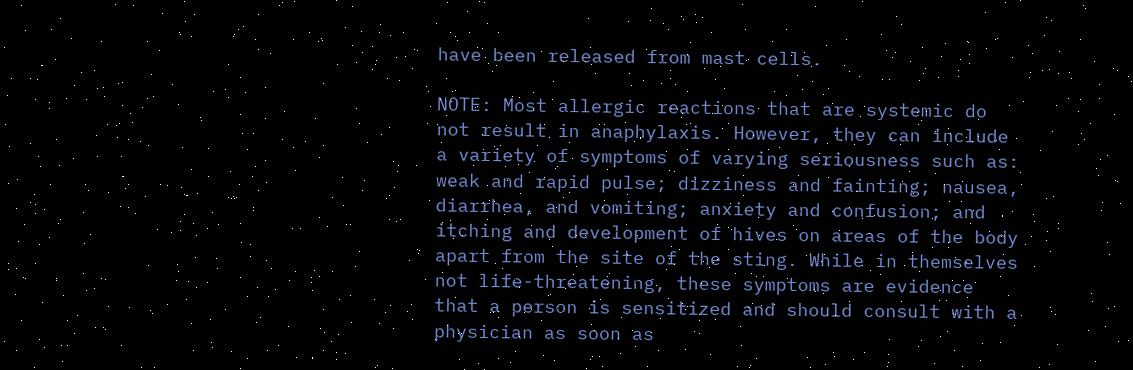have been released from mast cells.

NOTE: Most allergic reactions that are systemic do not result in anaphylaxis. However, they can include a variety of symptoms of varying seriousness such as: weak and rapid pulse; dizziness and fainting; nausea, diarrhea, and vomiting; anxiety and confusion; and itching and development of hives on areas of the body apart from the site of the sting. While in themselves not life-threatening, these symptoms are evidence that a person is sensitized and should consult with a physician as soon as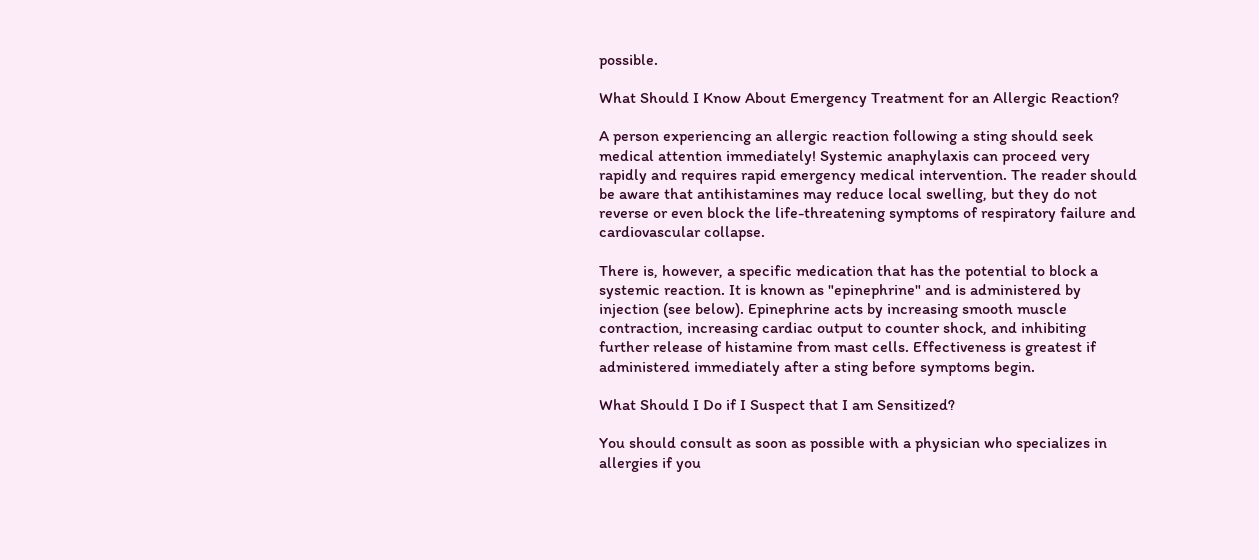possible.

What Should I Know About Emergency Treatment for an Allergic Reaction?

A person experiencing an allergic reaction following a sting should seek medical attention immediately! Systemic anaphylaxis can proceed very rapidly and requires rapid emergency medical intervention. The reader should be aware that antihistamines may reduce local swelling, but they do not reverse or even block the life-threatening symptoms of respiratory failure and cardiovascular collapse.

There is, however, a specific medication that has the potential to block a systemic reaction. It is known as "epinephrine" and is administered by injection (see below). Epinephrine acts by increasing smooth muscle contraction, increasing cardiac output to counter shock, and inhibiting further release of histamine from mast cells. Effectiveness is greatest if administered immediately after a sting before symptoms begin.

What Should I Do if I Suspect that I am Sensitized?

You should consult as soon as possible with a physician who specializes in allergies if you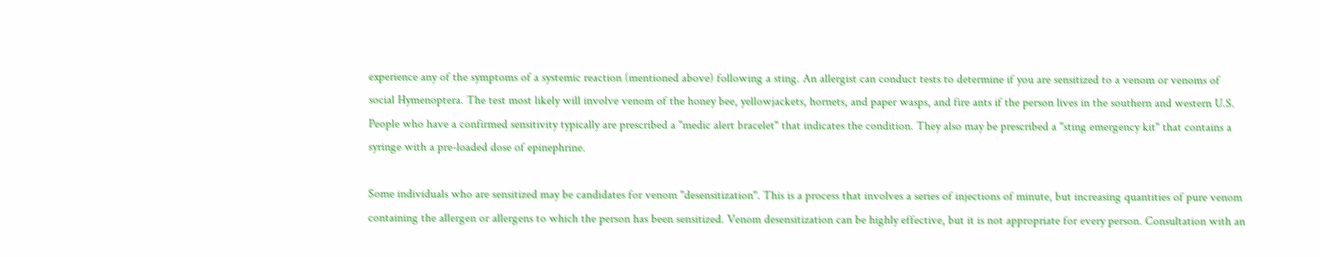experience any of the symptoms of a systemic reaction (mentioned above) following a sting. An allergist can conduct tests to determine if you are sensitized to a venom or venoms of social Hymenoptera. The test most likely will involve venom of the honey bee, yellowjackets, hornets, and paper wasps, and fire ants if the person lives in the southern and western U.S. People who have a confirmed sensitivity typically are prescribed a "medic alert bracelet" that indicates the condition. They also may be prescribed a "sting emergency kit" that contains a syringe with a pre-loaded dose of epinephrine.

Some individuals who are sensitized may be candidates for venom "desensitization". This is a process that involves a series of injections of minute, but increasing quantities of pure venom containing the allergen or allergens to which the person has been sensitized. Venom desensitization can be highly effective, but it is not appropriate for every person. Consultation with an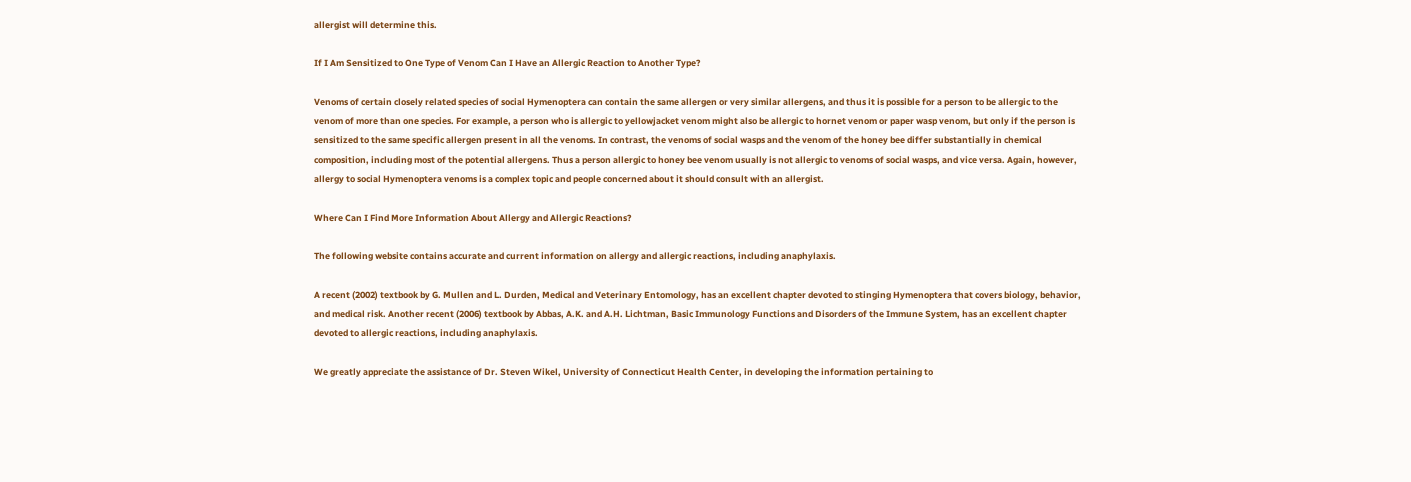allergist will determine this.

If I Am Sensitized to One Type of Venom Can I Have an Allergic Reaction to Another Type?

Venoms of certain closely related species of social Hymenoptera can contain the same allergen or very similar allergens, and thus it is possible for a person to be allergic to the venom of more than one species. For example, a person who is allergic to yellowjacket venom might also be allergic to hornet venom or paper wasp venom, but only if the person is sensitized to the same specific allergen present in all the venoms. In contrast, the venoms of social wasps and the venom of the honey bee differ substantially in chemical composition, including most of the potential allergens. Thus a person allergic to honey bee venom usually is not allergic to venoms of social wasps, and vice versa. Again, however, allergy to social Hymenoptera venoms is a complex topic and people concerned about it should consult with an allergist.

Where Can I Find More Information About Allergy and Allergic Reactions?

The following website contains accurate and current information on allergy and allergic reactions, including anaphylaxis.

A recent (2002) textbook by G. Mullen and L. Durden, Medical and Veterinary Entomology, has an excellent chapter devoted to stinging Hymenoptera that covers biology, behavior, and medical risk. Another recent (2006) textbook by Abbas, A.K. and A.H. Lichtman, Basic Immunology Functions and Disorders of the Immune System, has an excellent chapter devoted to allergic reactions, including anaphylaxis.

We greatly appreciate the assistance of Dr. Steven Wikel, University of Connecticut Health Center, in developing the information pertaining to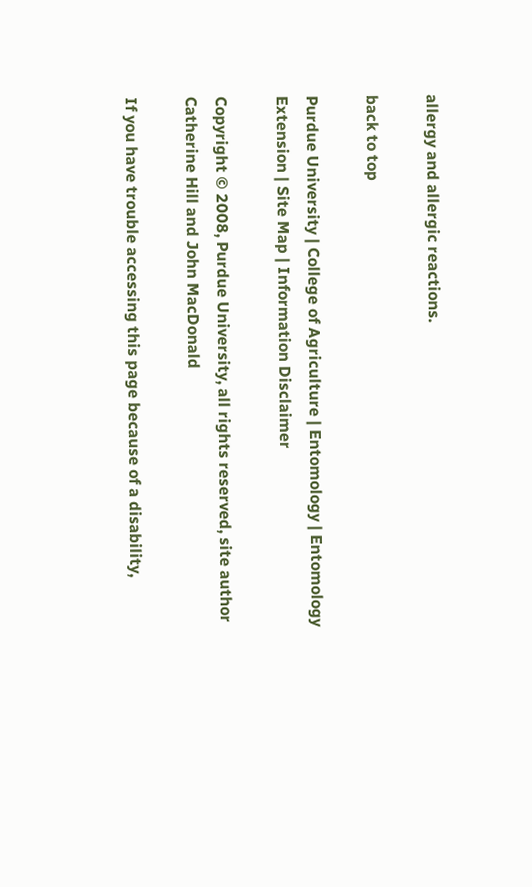allergy and allergic reactions.

back to top

Purdue University | College of Agriculture | Entomology | Entomology Extension | Site Map | Information Disclaimer

Copyright © 2008, Purdue University, all rights reserved, site author Catherine Hill and John MacDonald

If you have trouble accessing this page because of a disability,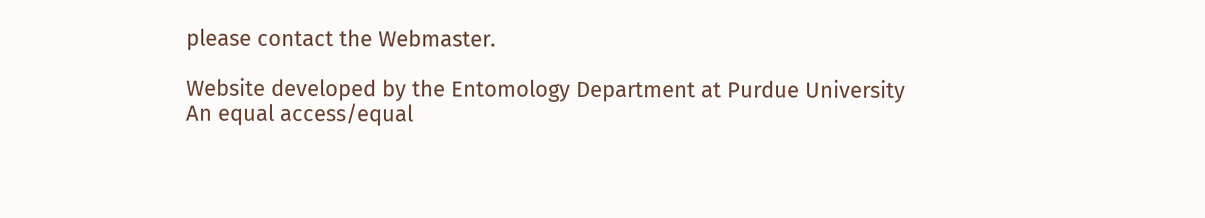please contact the Webmaster.

Website developed by the Entomology Department at Purdue University
An equal access/equal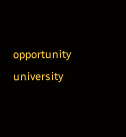opportunity university